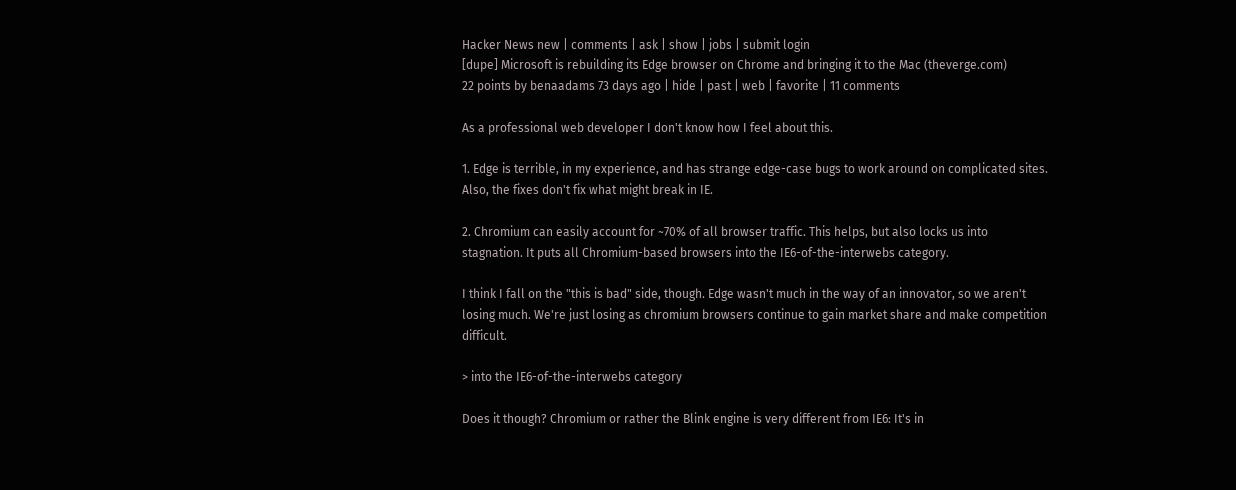Hacker News new | comments | ask | show | jobs | submit login
[dupe] Microsoft is rebuilding its Edge browser on Chrome and bringing it to the Mac (theverge.com)
22 points by benaadams 73 days ago | hide | past | web | favorite | 11 comments

As a professional web developer I don't know how I feel about this.

1. Edge is terrible, in my experience, and has strange edge-case bugs to work around on complicated sites. Also, the fixes don't fix what might break in IE.

2. Chromium can easily account for ~70% of all browser traffic. This helps, but also locks us into stagnation. It puts all Chromium-based browsers into the IE6-of-the-interwebs category.

I think I fall on the "this is bad" side, though. Edge wasn't much in the way of an innovator, so we aren't losing much. We're just losing as chromium browsers continue to gain market share and make competition difficult.

> into the IE6-of-the-interwebs category

Does it though? Chromium or rather the Blink engine is very different from IE6: It's in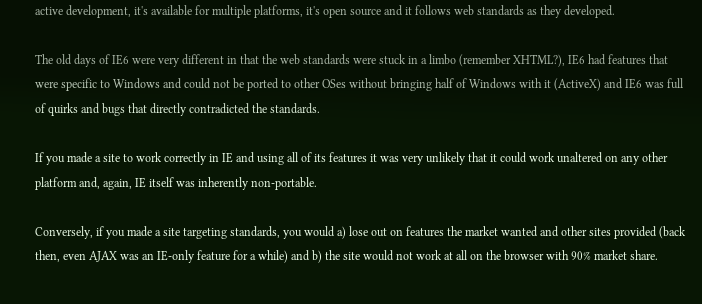active development, it's available for multiple platforms, it's open source and it follows web standards as they developed.

The old days of IE6 were very different in that the web standards were stuck in a limbo (remember XHTML?), IE6 had features that were specific to Windows and could not be ported to other OSes without bringing half of Windows with it (ActiveX) and IE6 was full of quirks and bugs that directly contradicted the standards.

If you made a site to work correctly in IE and using all of its features it was very unlikely that it could work unaltered on any other platform and, again, IE itself was inherently non-portable.

Conversely, if you made a site targeting standards, you would a) lose out on features the market wanted and other sites provided (back then, even AJAX was an IE-only feature for a while) and b) the site would not work at all on the browser with 90% market share.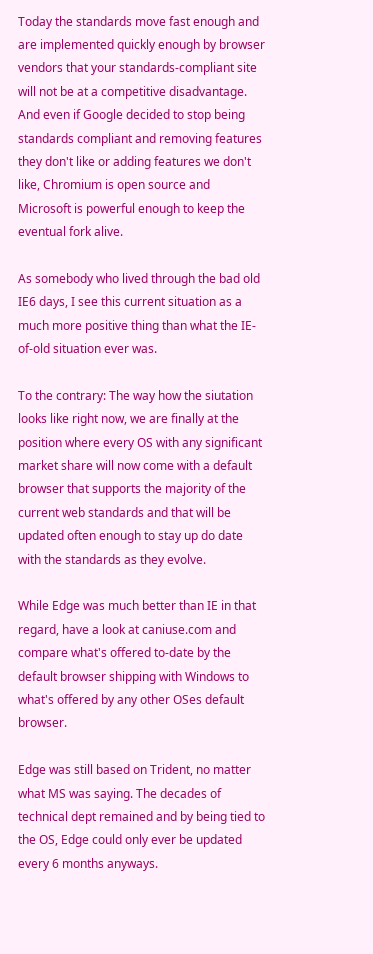Today the standards move fast enough and are implemented quickly enough by browser vendors that your standards-compliant site will not be at a competitive disadvantage. And even if Google decided to stop being standards compliant and removing features they don't like or adding features we don't like, Chromium is open source and Microsoft is powerful enough to keep the eventual fork alive.

As somebody who lived through the bad old IE6 days, I see this current situation as a much more positive thing than what the IE-of-old situation ever was.

To the contrary: The way how the siutation looks like right now, we are finally at the position where every OS with any significant market share will now come with a default browser that supports the majority of the current web standards and that will be updated often enough to stay up do date with the standards as they evolve.

While Edge was much better than IE in that regard, have a look at caniuse.com and compare what's offered to-date by the default browser shipping with Windows to what's offered by any other OSes default browser.

Edge was still based on Trident, no matter what MS was saying. The decades of technical dept remained and by being tied to the OS, Edge could only ever be updated every 6 months anyways.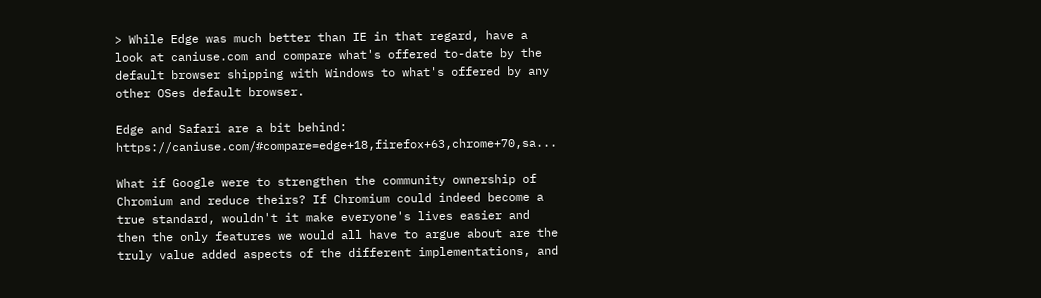> While Edge was much better than IE in that regard, have a look at caniuse.com and compare what's offered to-date by the default browser shipping with Windows to what's offered by any other OSes default browser.

Edge and Safari are a bit behind: https://caniuse.com/#compare=edge+18,firefox+63,chrome+70,sa...

What if Google were to strengthen the community ownership of Chromium and reduce theirs? If Chromium could indeed become a true standard, wouldn't it make everyone's lives easier and then the only features we would all have to argue about are the truly value added aspects of the different implementations, and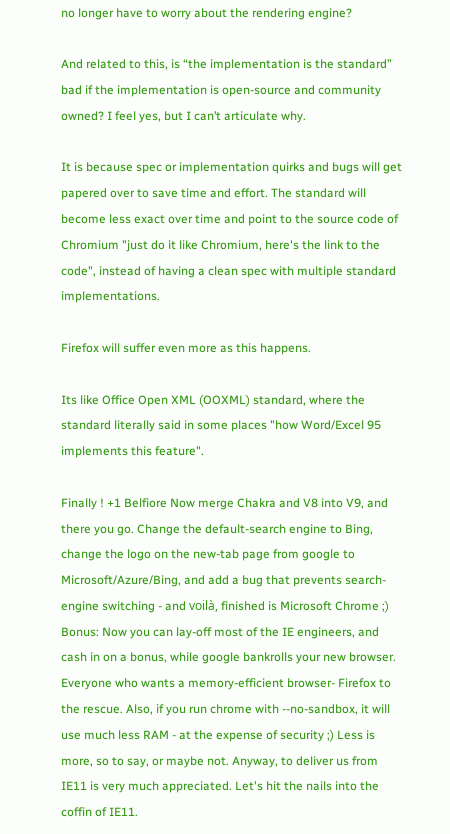no longer have to worry about the rendering engine?

And related to this, is “the implementation is the standard” bad if the implementation is open-source and community owned? I feel yes, but I can’t articulate why.

It is because spec or implementation quirks and bugs will get papered over to save time and effort. The standard will become less exact over time and point to the source code of Chromium "just do it like Chromium, here's the link to the code", instead of having a clean spec with multiple standard implementations.

Firefox will suffer even more as this happens.

Its like Office Open XML (OOXML) standard, where the standard literally said in some places "how Word/Excel 95 implements this feature".

Finally ! +1 Belfiore Now merge Chakra and V8 into V9, and there you go. Change the default-search engine to Bing, change the logo on the new-tab page from google to Microsoft/Azure/Bing, and add a bug that prevents search-engine switching - and voilà, finished is Microsoft Chrome ;) Bonus: Now you can lay-off most of the IE engineers, and cash in on a bonus, while google bankrolls your new browser. Everyone who wants a memory-efficient browser- Firefox to the rescue. Also, if you run chrome with --no-sandbox, it will use much less RAM - at the expense of security ;) Less is more, so to say, or maybe not. Anyway, to deliver us from IE11 is very much appreciated. Let's hit the nails into the coffin of IE11.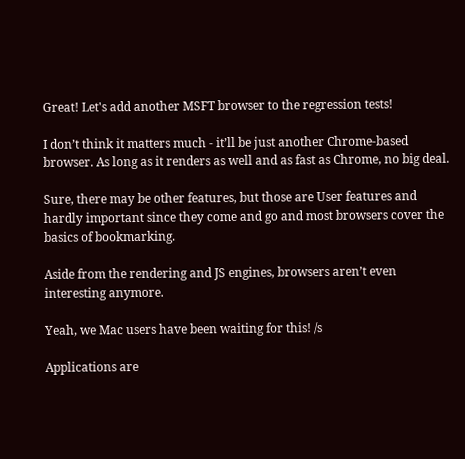Great! Let's add another MSFT browser to the regression tests!

I don’t think it matters much - it’ll be just another Chrome-based browser. As long as it renders as well and as fast as Chrome, no big deal.

Sure, there may be other features, but those are User features and hardly important since they come and go and most browsers cover the basics of bookmarking.

Aside from the rendering and JS engines, browsers aren’t even interesting anymore.

Yeah, we Mac users have been waiting for this! /s

Applications are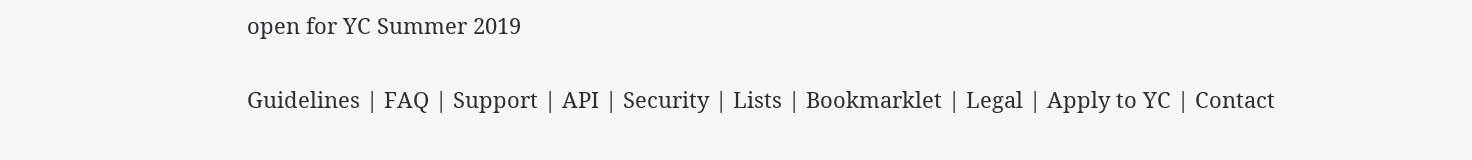open for YC Summer 2019

Guidelines | FAQ | Support | API | Security | Lists | Bookmarklet | Legal | Apply to YC | Contact